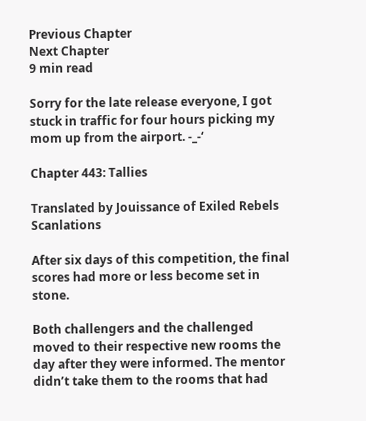Previous Chapter
Next Chapter
9 min read

Sorry for the late release everyone, I got stuck in traffic for four hours picking my mom up from the airport. -_-‘

Chapter 443: Tallies

Translated by Jouissance of Exiled Rebels Scanlations

After six days of this competition, the final scores had more or less become set in stone.

Both challengers and the challenged moved to their respective new rooms the day after they were informed. The mentor didn’t take them to the rooms that had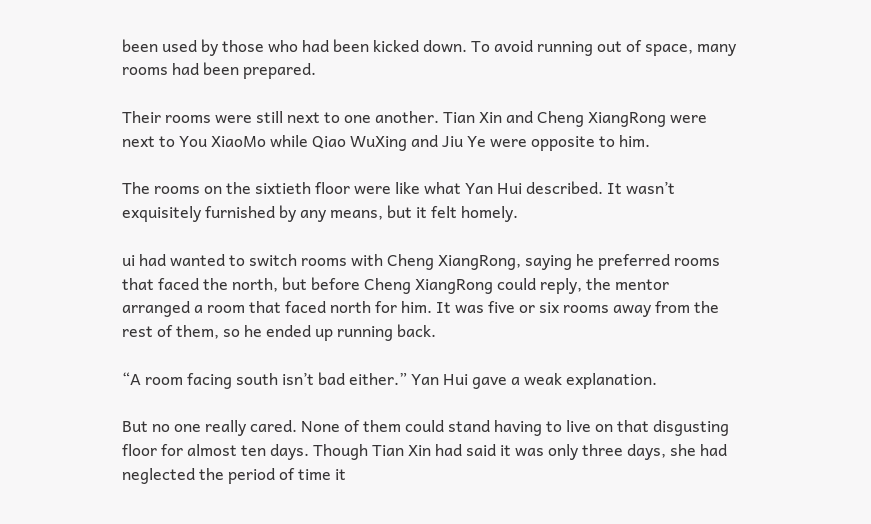been used by those who had been kicked down. To avoid running out of space, many rooms had been prepared.

Their rooms were still next to one another. Tian Xin and Cheng XiangRong were next to You XiaoMo while Qiao WuXing and Jiu Ye were opposite to him.

The rooms on the sixtieth floor were like what Yan Hui described. It wasn’t exquisitely furnished by any means, but it felt homely.

ui had wanted to switch rooms with Cheng XiangRong, saying he preferred rooms that faced the north, but before Cheng XiangRong could reply, the mentor arranged a room that faced north for him. It was five or six rooms away from the rest of them, so he ended up running back.

“A room facing south isn’t bad either.” Yan Hui gave a weak explanation.

But no one really cared. None of them could stand having to live on that disgusting floor for almost ten days. Though Tian Xin had said it was only three days, she had neglected the period of time it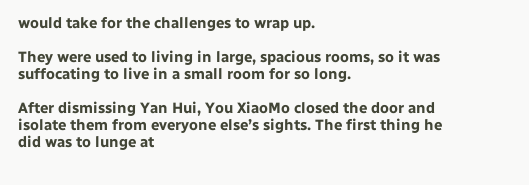would take for the challenges to wrap up.

They were used to living in large, spacious rooms, so it was suffocating to live in a small room for so long.

After dismissing Yan Hui, You XiaoMo closed the door and isolate them from everyone else’s sights. The first thing he did was to lunge at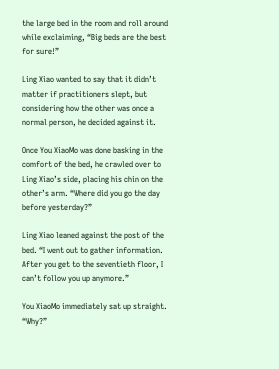the large bed in the room and roll around while exclaiming, “Big beds are the best for sure!”

Ling Xiao wanted to say that it didn’t matter if practitioners slept, but considering how the other was once a normal person, he decided against it.

Once You XiaoMo was done basking in the comfort of the bed, he crawled over to Ling Xiao’s side, placing his chin on the other’s arm. “Where did you go the day before yesterday?”

Ling Xiao leaned against the post of the bed. “I went out to gather information. After you get to the seventieth floor, I can’t follow you up anymore.”

You XiaoMo immediately sat up straight. “Why?”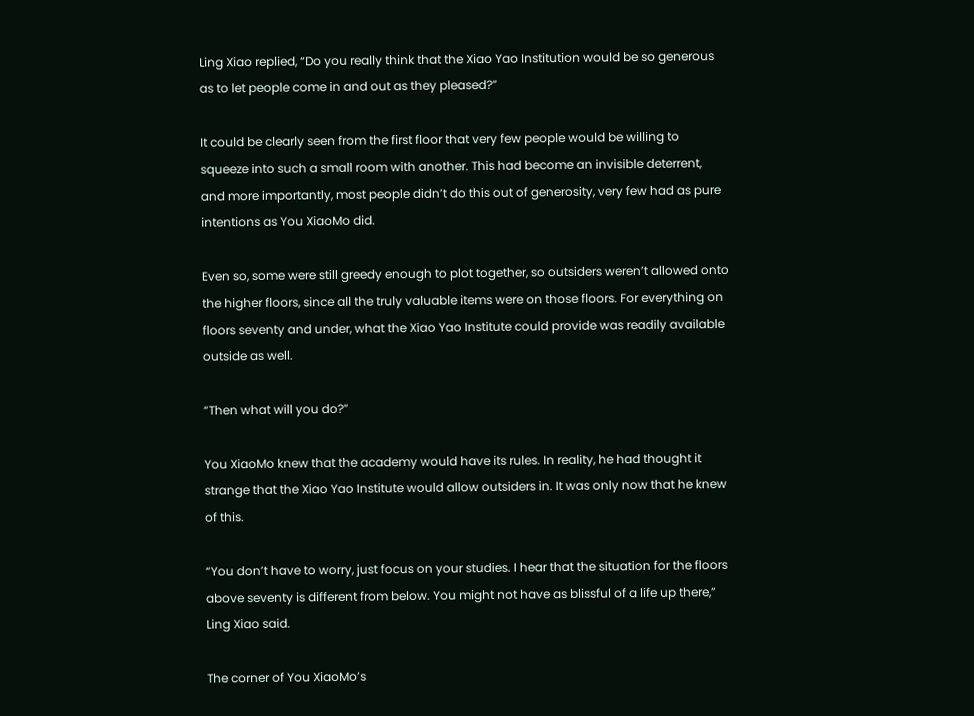Ling Xiao replied, “Do you really think that the Xiao Yao Institution would be so generous as to let people come in and out as they pleased?”

It could be clearly seen from the first floor that very few people would be willing to squeeze into such a small room with another. This had become an invisible deterrent, and more importantly, most people didn’t do this out of generosity, very few had as pure intentions as You XiaoMo did.

Even so, some were still greedy enough to plot together, so outsiders weren’t allowed onto the higher floors, since all the truly valuable items were on those floors. For everything on floors seventy and under, what the Xiao Yao Institute could provide was readily available outside as well.

“Then what will you do?”

You XiaoMo knew that the academy would have its rules. In reality, he had thought it strange that the Xiao Yao Institute would allow outsiders in. It was only now that he knew of this.

“You don’t have to worry, just focus on your studies. I hear that the situation for the floors above seventy is different from below. You might not have as blissful of a life up there,” Ling Xiao said.

The corner of You XiaoMo’s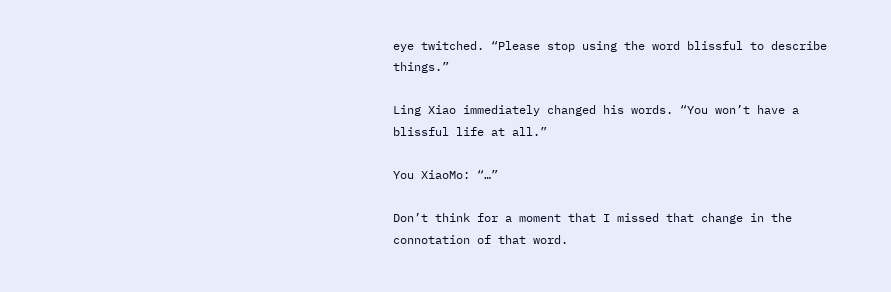eye twitched. “Please stop using the word blissful to describe things.”

Ling Xiao immediately changed his words. “You won’t have a blissful life at all.”

You XiaoMo: “…”

Don’t think for a moment that I missed that change in the connotation of that word.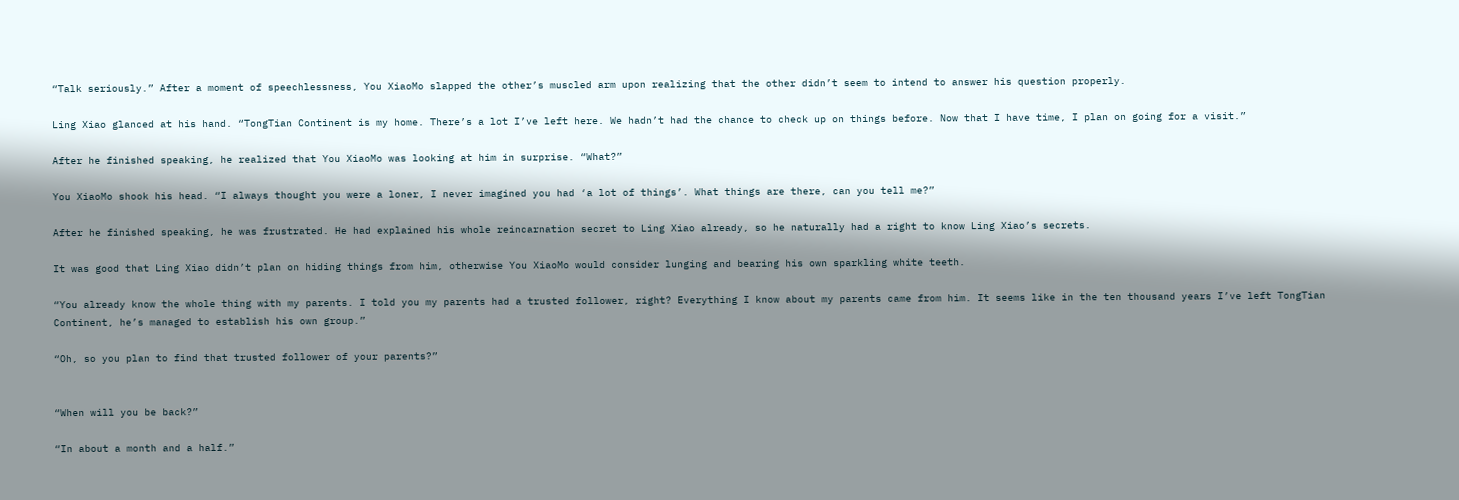“Talk seriously.” After a moment of speechlessness, You XiaoMo slapped the other’s muscled arm upon realizing that the other didn’t seem to intend to answer his question properly.

Ling Xiao glanced at his hand. “TongTian Continent is my home. There’s a lot I’ve left here. We hadn’t had the chance to check up on things before. Now that I have time, I plan on going for a visit.”

After he finished speaking, he realized that You XiaoMo was looking at him in surprise. “What?”

You XiaoMo shook his head. “I always thought you were a loner, I never imagined you had ‘a lot of things’. What things are there, can you tell me?”

After he finished speaking, he was frustrated. He had explained his whole reincarnation secret to Ling Xiao already, so he naturally had a right to know Ling Xiao’s secrets.

It was good that Ling Xiao didn’t plan on hiding things from him, otherwise You XiaoMo would consider lunging and bearing his own sparkling white teeth.

“You already know the whole thing with my parents. I told you my parents had a trusted follower, right? Everything I know about my parents came from him. It seems like in the ten thousand years I’ve left TongTian Continent, he’s managed to establish his own group.”

“Oh, so you plan to find that trusted follower of your parents?”


“When will you be back?”

“In about a month and a half.”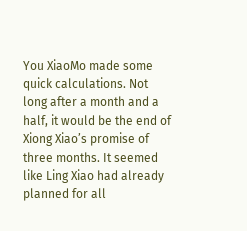You XiaoMo made some quick calculations. Not long after a month and a half, it would be the end of Xiong Xiao’s promise of three months. It seemed like Ling Xiao had already planned for all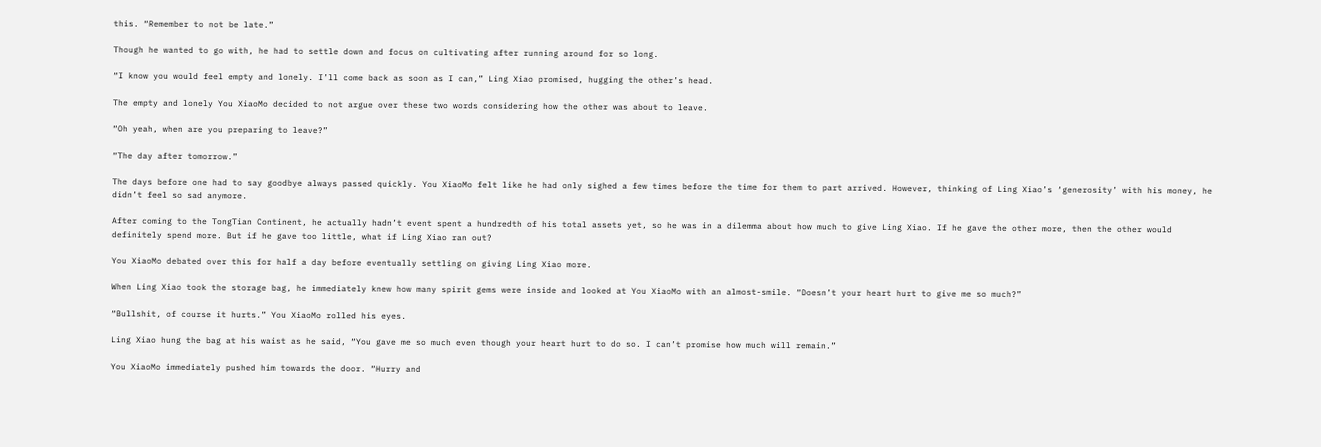this. “Remember to not be late.”

Though he wanted to go with, he had to settle down and focus on cultivating after running around for so long.

“I know you would feel empty and lonely. I’ll come back as soon as I can,” Ling Xiao promised, hugging the other’s head.

The empty and lonely You XiaoMo decided to not argue over these two words considering how the other was about to leave.

“Oh yeah, when are you preparing to leave?”

“The day after tomorrow.”

The days before one had to say goodbye always passed quickly. You XiaoMo felt like he had only sighed a few times before the time for them to part arrived. However, thinking of Ling Xiao’s ‘generosity’ with his money, he didn’t feel so sad anymore.

After coming to the TongTian Continent, he actually hadn’t event spent a hundredth of his total assets yet, so he was in a dilemma about how much to give Ling Xiao. If he gave the other more, then the other would definitely spend more. But if he gave too little, what if Ling Xiao ran out?

You XiaoMo debated over this for half a day before eventually settling on giving Ling Xiao more.

When Ling Xiao took the storage bag, he immediately knew how many spirit gems were inside and looked at You XiaoMo with an almost-smile. “Doesn’t your heart hurt to give me so much?”

“Bullshit, of course it hurts.” You XiaoMo rolled his eyes.

Ling Xiao hung the bag at his waist as he said, “You gave me so much even though your heart hurt to do so. I can’t promise how much will remain.”

You XiaoMo immediately pushed him towards the door. “Hurry and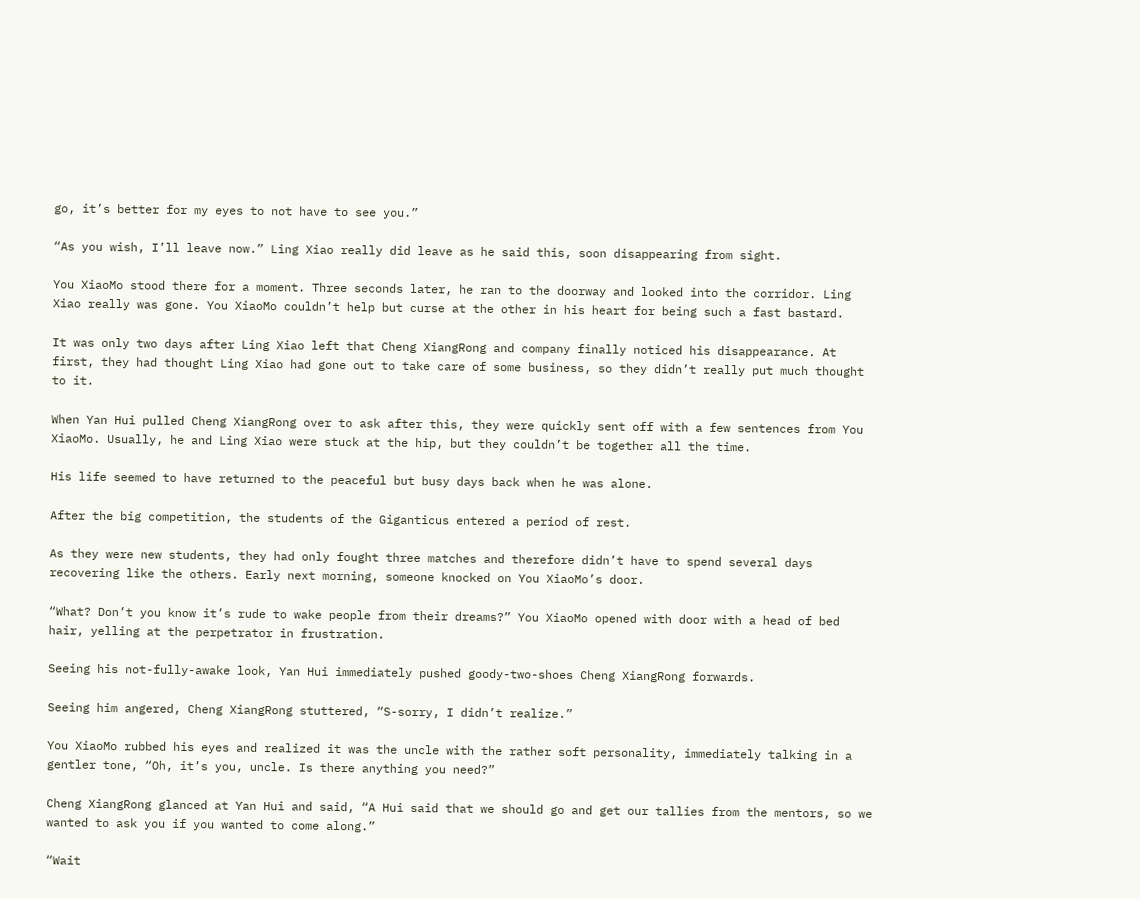go, it’s better for my eyes to not have to see you.”

“As you wish, I’ll leave now.” Ling Xiao really did leave as he said this, soon disappearing from sight.

You XiaoMo stood there for a moment. Three seconds later, he ran to the doorway and looked into the corridor. Ling Xiao really was gone. You XiaoMo couldn’t help but curse at the other in his heart for being such a fast bastard.

It was only two days after Ling Xiao left that Cheng XiangRong and company finally noticed his disappearance. At first, they had thought Ling Xiao had gone out to take care of some business, so they didn’t really put much thought to it.

When Yan Hui pulled Cheng XiangRong over to ask after this, they were quickly sent off with a few sentences from You XiaoMo. Usually, he and Ling Xiao were stuck at the hip, but they couldn’t be together all the time.

His life seemed to have returned to the peaceful but busy days back when he was alone.

After the big competition, the students of the Giganticus entered a period of rest.

As they were new students, they had only fought three matches and therefore didn’t have to spend several days recovering like the others. Early next morning, someone knocked on You XiaoMo’s door.

“What? Don’t you know it’s rude to wake people from their dreams?” You XiaoMo opened with door with a head of bed hair, yelling at the perpetrator in frustration.

Seeing his not-fully-awake look, Yan Hui immediately pushed goody-two-shoes Cheng XiangRong forwards.

Seeing him angered, Cheng XiangRong stuttered, “S-sorry, I didn’t realize.”

You XiaoMo rubbed his eyes and realized it was the uncle with the rather soft personality, immediately talking in a gentler tone, “Oh, it’s you, uncle. Is there anything you need?”

Cheng XiangRong glanced at Yan Hui and said, “A Hui said that we should go and get our tallies from the mentors, so we wanted to ask you if you wanted to come along.”

“Wait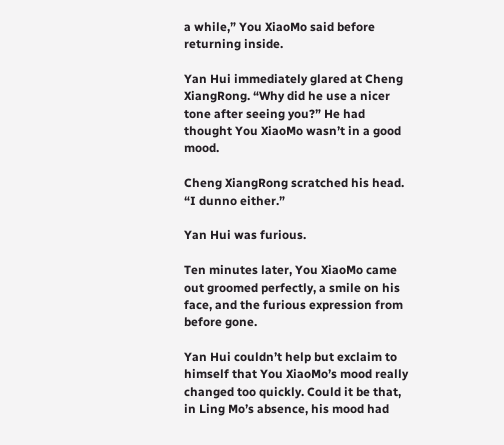a while,” You XiaoMo said before returning inside.

Yan Hui immediately glared at Cheng XiangRong. “Why did he use a nicer tone after seeing you?” He had thought You XiaoMo wasn’t in a good mood.

Cheng XiangRong scratched his head. “I dunno either.”

Yan Hui was furious.

Ten minutes later, You XiaoMo came out groomed perfectly, a smile on his face, and the furious expression from before gone.

Yan Hui couldn’t help but exclaim to himself that You XiaoMo’s mood really changed too quickly. Could it be that, in Ling Mo’s absence, his mood had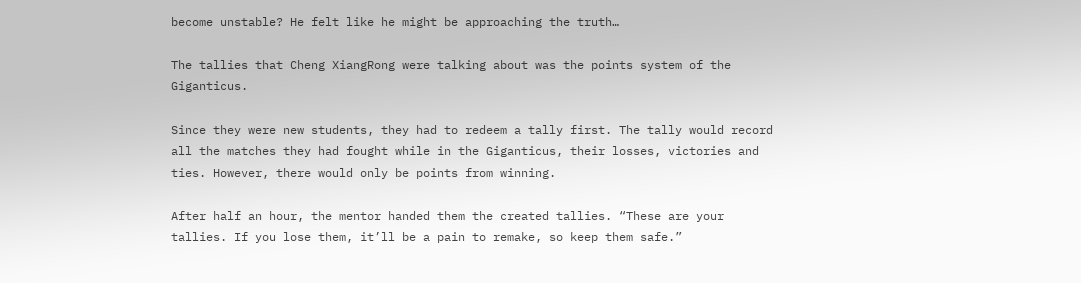become unstable? He felt like he might be approaching the truth…

The tallies that Cheng XiangRong were talking about was the points system of the Giganticus.

Since they were new students, they had to redeem a tally first. The tally would record all the matches they had fought while in the Giganticus, their losses, victories and ties. However, there would only be points from winning.

After half an hour, the mentor handed them the created tallies. “These are your tallies. If you lose them, it’ll be a pain to remake, so keep them safe.”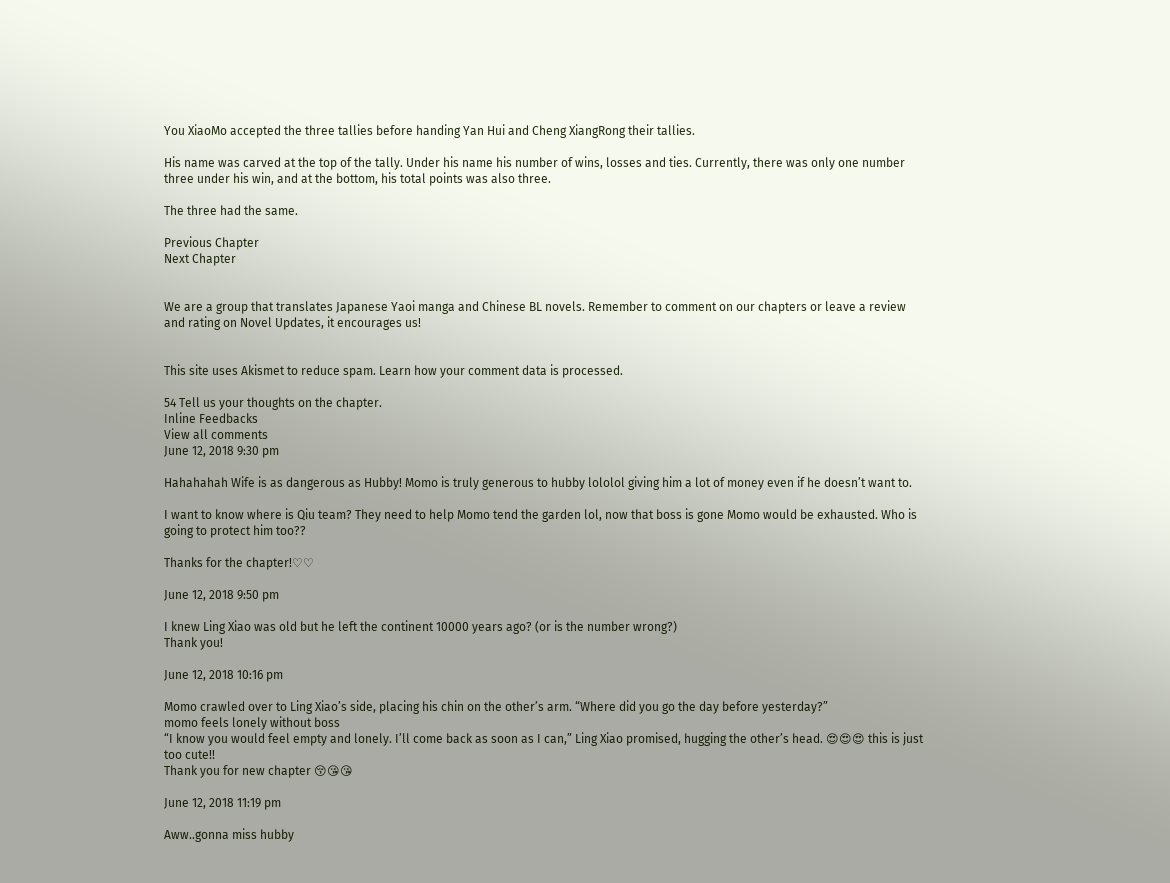You XiaoMo accepted the three tallies before handing Yan Hui and Cheng XiangRong their tallies.

His name was carved at the top of the tally. Under his name his number of wins, losses and ties. Currently, there was only one number three under his win, and at the bottom, his total points was also three.

The three had the same.

Previous Chapter
Next Chapter


We are a group that translates Japanese Yaoi manga and Chinese BL novels. Remember to comment on our chapters or leave a review and rating on Novel Updates, it encourages us!


This site uses Akismet to reduce spam. Learn how your comment data is processed.

54 Tell us your thoughts on the chapter.
Inline Feedbacks
View all comments
June 12, 2018 9:30 pm

Hahahahah Wife is as dangerous as Hubby! Momo is truly generous to hubby lololol giving him a lot of money even if he doesn’t want to.

I want to know where is Qiu team? They need to help Momo tend the garden lol, now that boss is gone Momo would be exhausted. Who is going to protect him too??

Thanks for the chapter!♡♡

June 12, 2018 9:50 pm

I knew Ling Xiao was old but he left the continent 10000 years ago? (or is the number wrong?)
Thank you!

June 12, 2018 10:16 pm

Momo crawled over to Ling Xiao’s side, placing his chin on the other’s arm. “Where did you go the day before yesterday?”
momo feels lonely without boss
“I know you would feel empty and lonely. I’ll come back as soon as I can,” Ling Xiao promised, hugging the other’s head. 😍😍😍 this is just too cute!!
Thank you for new chapter 😚😘😘

June 12, 2018 11:19 pm

Aww..gonna miss hubby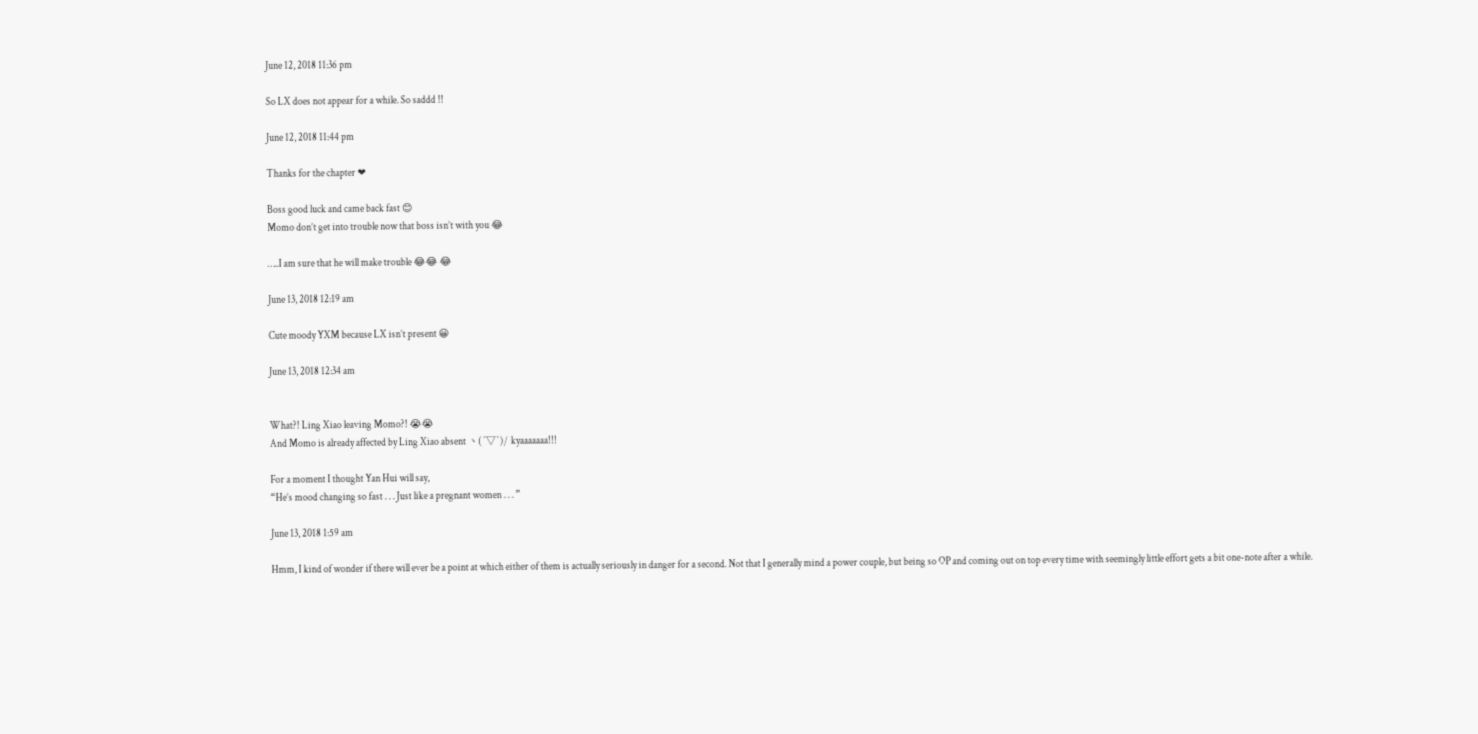June 12, 2018 11:36 pm

So LX does not appear for a while. So saddd !!

June 12, 2018 11:44 pm

Thanks for the chapter ❤

Boss good luck and came back fast 😊
Momo don’t get into trouble now that boss isn’t with you 😂

…..I am sure that he will make trouble 😂😂 😂

June 13, 2018 12:19 am

Cute moody YXM because LX isn’t present 😀

June 13, 2018 12:34 am


What?! Ling Xiao leaving Momo?! 😭😭
And Momo is already affected by Ling Xiao absent ヽ(´▽`)/ kyaaaaaaa!!!

For a moment I thought Yan Hui will say,
“He’s mood changing so fast . . . Just like a pregnant women . . . ”

June 13, 2018 1:59 am

Hmm, I kind of wonder if there will ever be a point at which either of them is actually seriously in danger for a second. Not that I generally mind a power couple, but being so OP and coming out on top every time with seemingly little effort gets a bit one-note after a while.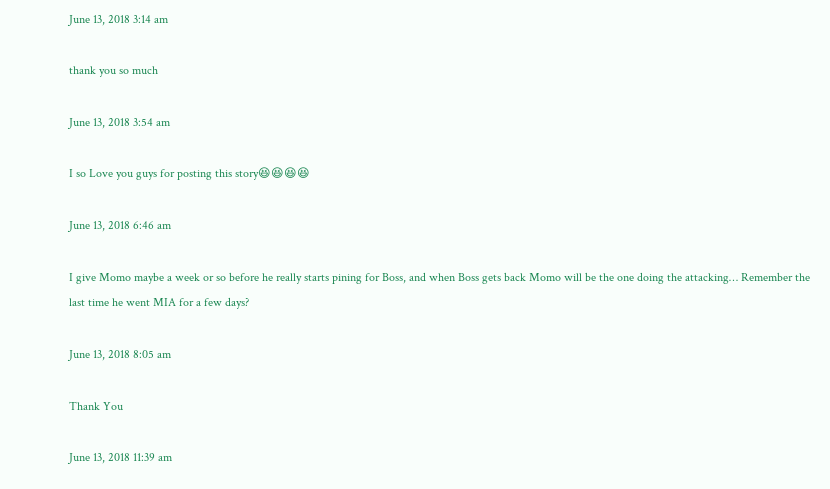June 13, 2018 3:14 am

thank you so much

June 13, 2018 3:54 am

I so Love you guys for posting this story😆😆😆😆

June 13, 2018 6:46 am

I give Momo maybe a week or so before he really starts pining for Boss, and when Boss gets back Momo will be the one doing the attacking… Remember the last time he went MIA for a few days?

June 13, 2018 8:05 am

Thank You

June 13, 2018 11:39 am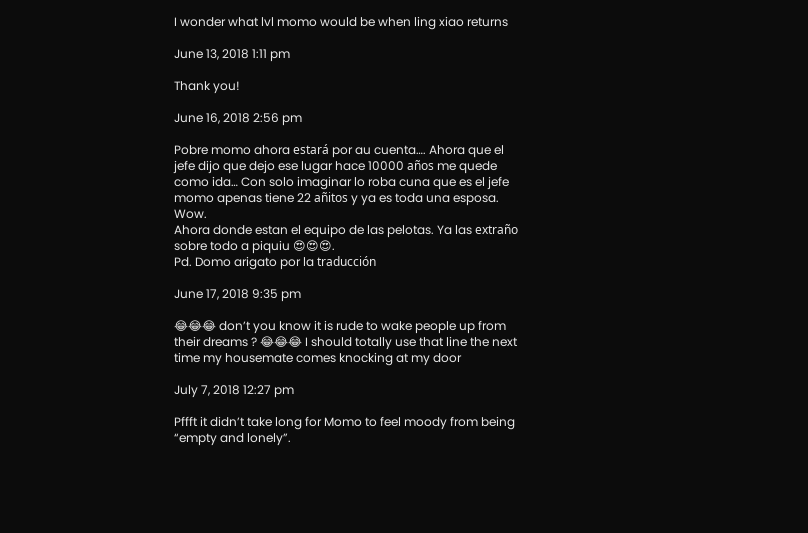I wonder what lvl momo would be when ling xiao returns

June 13, 2018 1:11 pm

Thank you!

June 16, 2018 2:56 pm

Pobre momo ahora estará por au cuenta…. Ahora que el jefe dijo que dejo ese lugar hace 10000 años me quede como ida… Con solo imaginar lo roba cuna que es el jefe momo apenas tiene 22 añitos y ya es toda una esposa. Wow.
Ahora donde estan el equipo de las pelotas. Ya las extraño sobre todo a piquiu 😍😍😍.
Pd. Domo arigato por la traducción

June 17, 2018 9:35 pm

😂😂😂 don’t you know it is rude to wake people up from their dreams ? 😂😂😂 I should totally use that line the next time my housemate comes knocking at my door

July 7, 2018 12:27 pm

Pffft it didn’t take long for Momo to feel moody from being “empty and lonely”.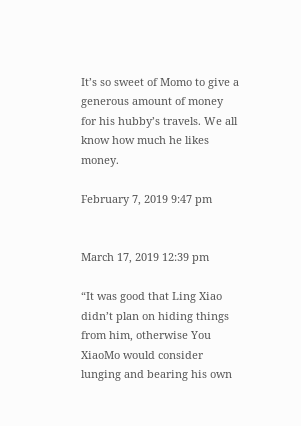It’s so sweet of Momo to give a generous amount of money for his hubby’s travels. We all know how much he likes money.

February 7, 2019 9:47 pm


March 17, 2019 12:39 pm

“It was good that Ling Xiao didn’t plan on hiding things from him, otherwise You XiaoMo would consider lunging and bearing his own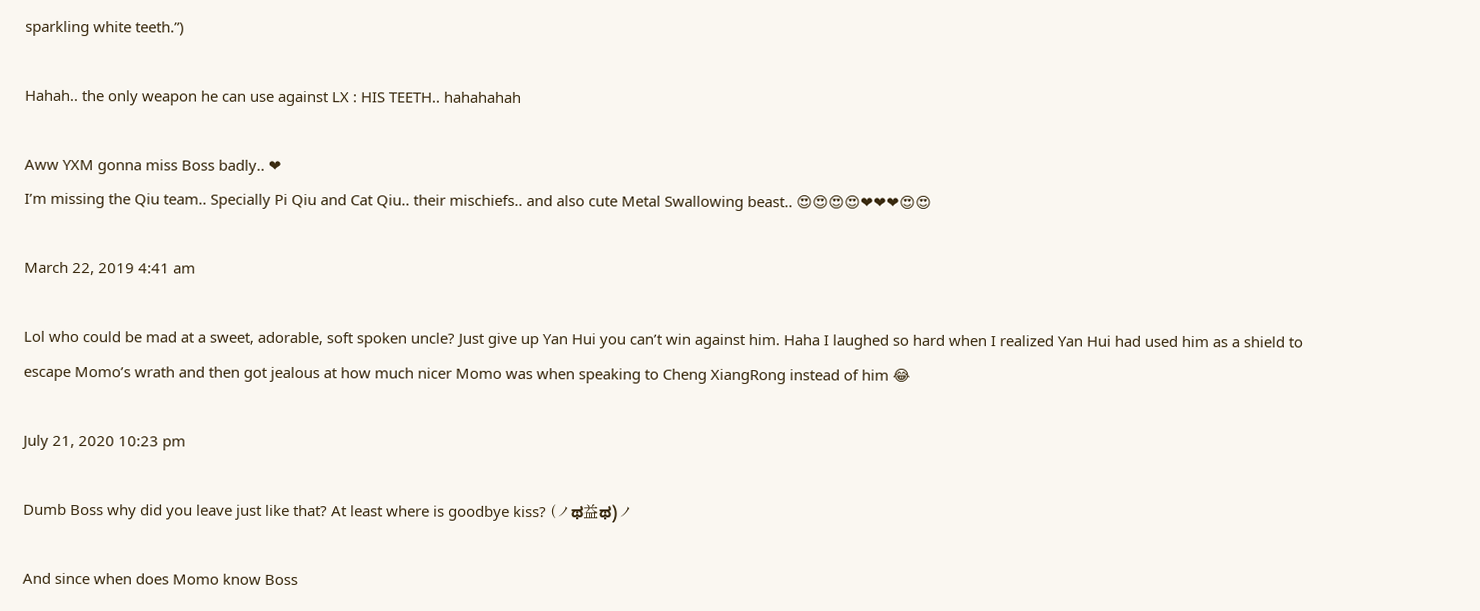sparkling white teeth.”)

Hahah.. the only weapon he can use against LX : HIS TEETH.. hahahahah

Aww YXM gonna miss Boss badly.. ❤
I’m missing the Qiu team.. Specially Pi Qiu and Cat Qiu.. their mischiefs.. and also cute Metal Swallowing beast.. 😍😍😍😍❤❤❤😍😍

March 22, 2019 4:41 am

Lol who could be mad at a sweet, adorable, soft spoken uncle? Just give up Yan Hui you can’t win against him. Haha I laughed so hard when I realized Yan Hui had used him as a shield to escape Momo’s wrath and then got jealous at how much nicer Momo was when speaking to Cheng XiangRong instead of him 😂

July 21, 2020 10:23 pm

Dumb Boss why did you leave just like that? At least where is goodbye kiss? (ノಥ益ಥ)ノ

And since when does Momo know Boss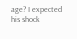age? I expected his shock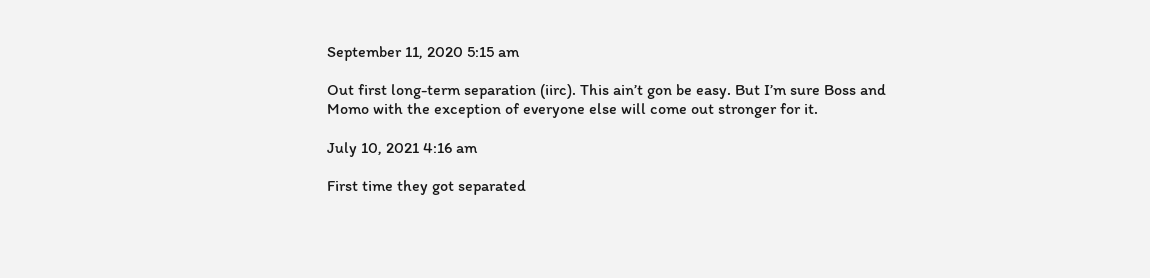September 11, 2020 5:15 am

Out first long-term separation (iirc). This ain’t gon be easy. But I’m sure Boss and Momo with the exception of everyone else will come out stronger for it.

July 10, 2021 4:16 am

First time they got separated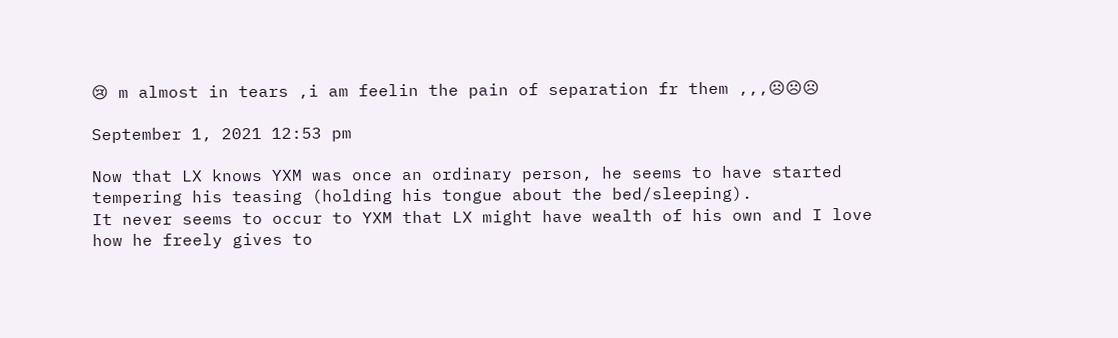😢 m almost in tears ,i am feelin the pain of separation fr them ,,,☹☹☹

September 1, 2021 12:53 pm

Now that LX knows YXM was once an ordinary person, he seems to have started tempering his teasing (holding his tongue about the bed/sleeping).
It never seems to occur to YXM that LX might have wealth of his own and I love how he freely gives to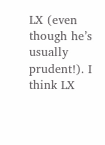LX (even though he’s usually prudent!). I think LX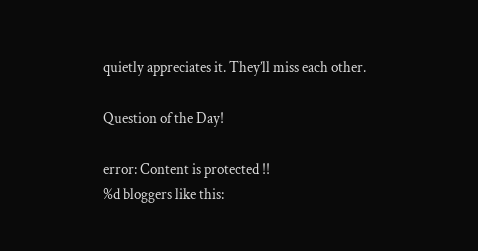quietly appreciates it. They’ll miss each other.

Question of the Day!

error: Content is protected !!
%d bloggers like this: